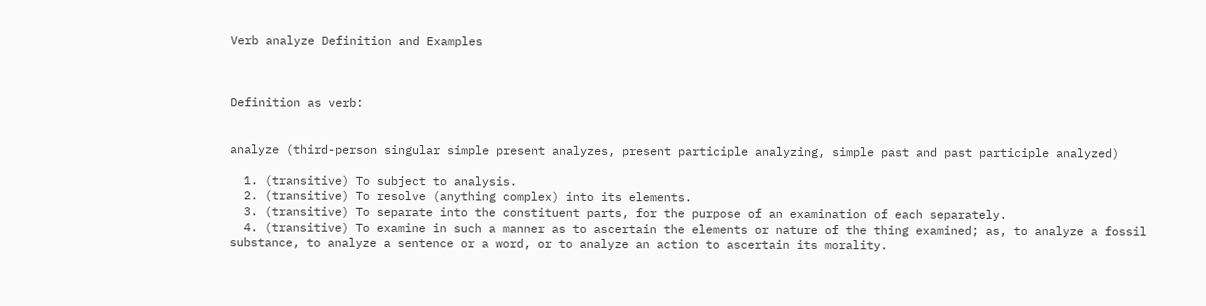Verb analyze Definition and Examples



Definition as verb:


analyze (third-person singular simple present analyzes, present participle analyzing, simple past and past participle analyzed)

  1. (transitive) To subject to analysis.
  2. (transitive) To resolve (anything complex) into its elements.
  3. (transitive) To separate into the constituent parts, for the purpose of an examination of each separately.
  4. (transitive) To examine in such a manner as to ascertain the elements or nature of the thing examined; as, to analyze a fossil substance, to analyze a sentence or a word, or to analyze an action to ascertain its morality.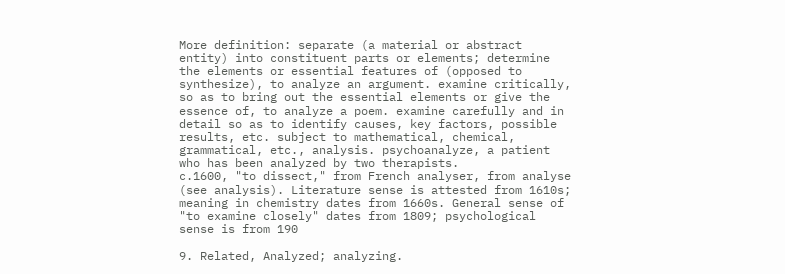More definition: separate (a material or abstract entity) into constituent parts or elements; determine the elements or essential features of (opposed to synthesize), to analyze an argument. examine critically, so as to bring out the essential elements or give the essence of, to analyze a poem. examine carefully and in detail so as to identify causes, key factors, possible results, etc. subject to mathematical, chemical, grammatical, etc., analysis. psychoanalyze, a patient who has been analyzed by two therapists.
c.1600, "to dissect," from French analyser, from analyse (see analysis). Literature sense is attested from 1610s; meaning in chemistry dates from 1660s. General sense of "to examine closely" dates from 1809; psychological sense is from 190

9. Related, Analyzed; analyzing.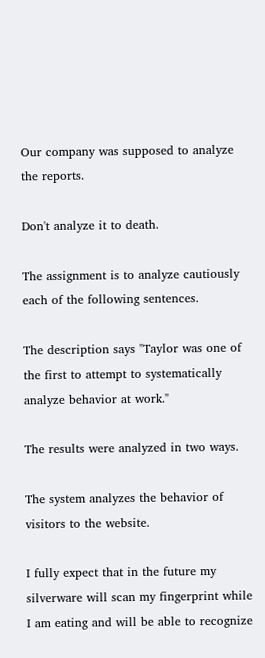Our company was supposed to analyze the reports.

Don't analyze it to death.

The assignment is to analyze cautiously each of the following sentences.

The description says "Taylor was one of the first to attempt to systematically analyze behavior at work."

The results were analyzed in two ways.

The system analyzes the behavior of visitors to the website.

I fully expect that in the future my silverware will scan my fingerprint while I am eating and will be able to recognize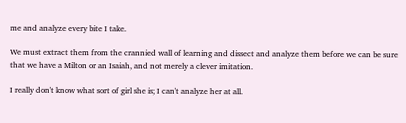me and analyze every bite I take.

We must extract them from the crannied wall of learning and dissect and analyze them before we can be sure that we have a Milton or an Isaiah, and not merely a clever imitation.

I really don't know what sort of girl she is; I can't analyze her at all.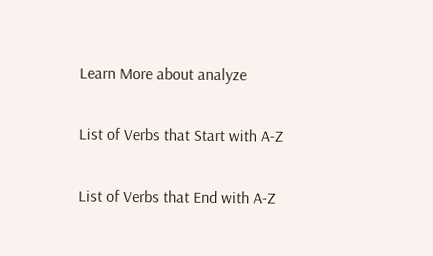Learn More about analyze

List of Verbs that Start with A-Z

List of Verbs that End with A-Z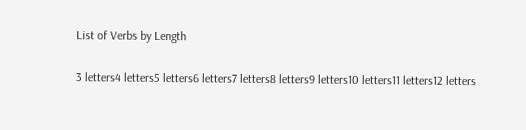List of Verbs by Length

3 letters4 letters5 letters6 letters7 letters8 letters9 letters10 letters11 letters12 letters